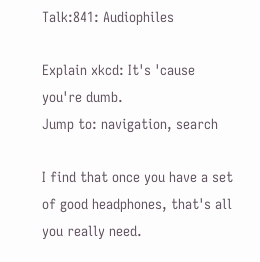Talk:841: Audiophiles

Explain xkcd: It's 'cause you're dumb.
Jump to: navigation, search

I find that once you have a set of good headphones, that's all you really need.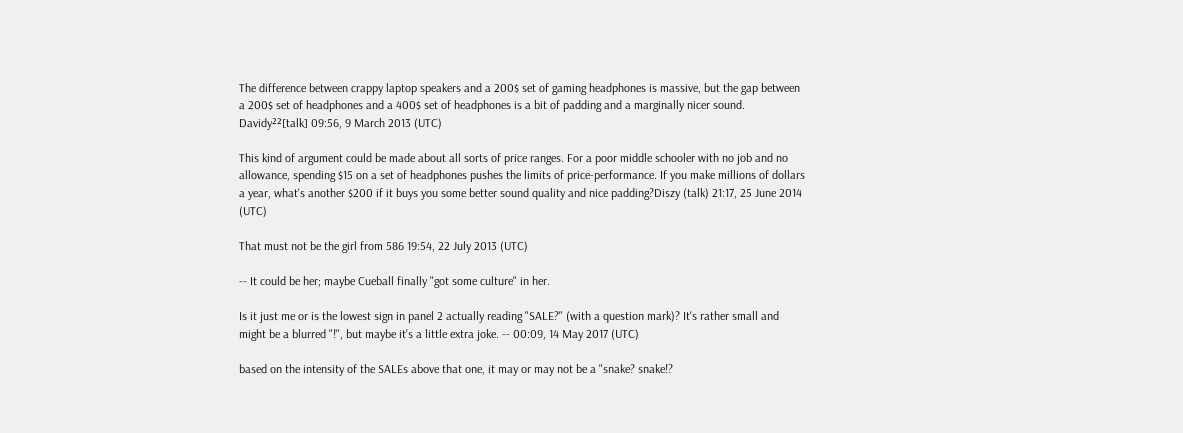The difference between crappy laptop speakers and a 200$ set of gaming headphones is massive, but the gap between a 200$ set of headphones and a 400$ set of headphones is a bit of padding and a marginally nicer sound. Davidy²²[talk] 09:56, 9 March 2013 (UTC)

This kind of argument could be made about all sorts of price ranges. For a poor middle schooler with no job and no allowance, spending $15 on a set of headphones pushes the limits of price-performance. If you make millions of dollars a year, what's another $200 if it buys you some better sound quality and nice padding?Diszy (talk) 21:17, 25 June 2014 (UTC)

That must not be the girl from 586 19:54, 22 July 2013 (UTC)

-- It could be her; maybe Cueball finally "got some culture" in her.

Is it just me or is the lowest sign in panel 2 actually reading "SALE?" (with a question mark)? It's rather small and might be a blurred "!", but maybe it's a little extra joke. -- 00:09, 14 May 2017 (UTC)

based on the intensity of the SALEs above that one, it may or may not be a "snake? snake!?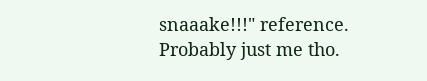snaaake!!!" reference. Probably just me tho.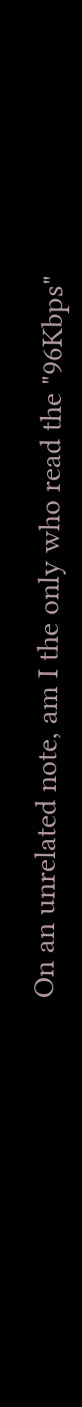On an unrelated note, am I the only who read the "96Kbps"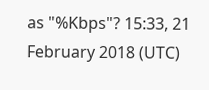as "%Kbps"? 15:33, 21 February 2018 (UTC)